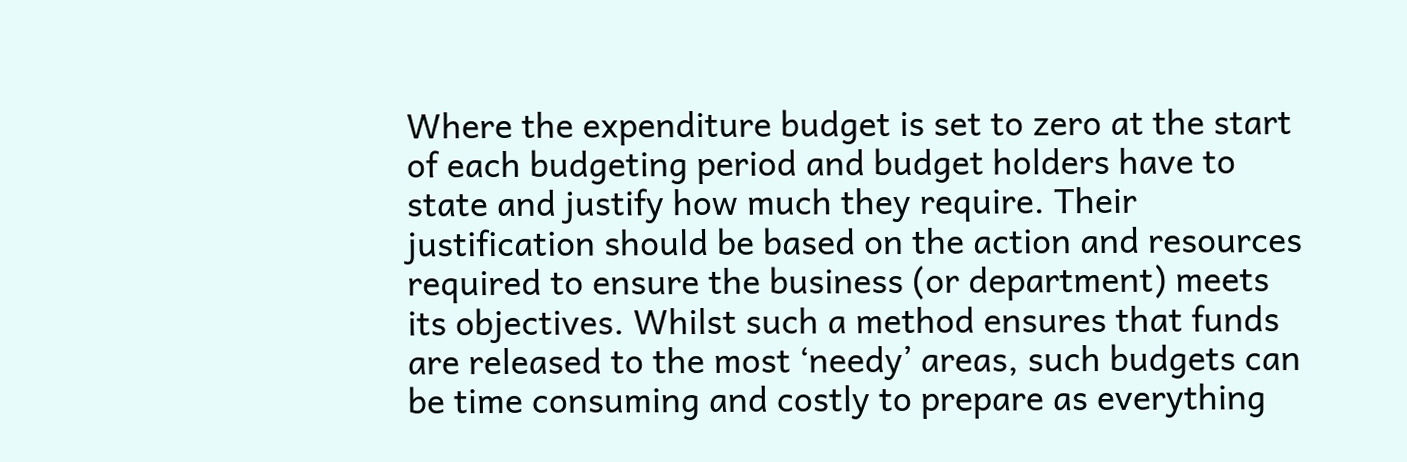Where the expenditure budget is set to zero at the start of each budgeting period and budget holders have to state and justify how much they require. Their justification should be based on the action and resources required to ensure the business (or department) meets its objectives. Whilst such a method ensures that funds are released to the most ‘needy’ areas, such budgets can be time consuming and costly to prepare as everything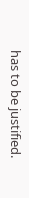has to be justified.